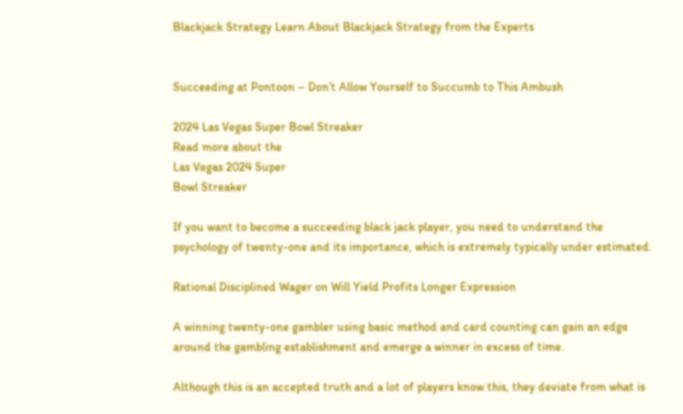Blackjack Strategy Learn About Blackjack Strategy from the Experts


Succeeding at Pontoon – Don’t Allow Yourself to Succumb to This Ambush

2024 Las Vegas Super Bowl Streaker
Read more about the
Las Vegas 2024 Super
Bowl Streaker

If you want to become a succeeding black jack player, you need to understand the psychology of twenty-one and its importance, which is extremely typically under estimated.

Rational Disciplined Wager on Will Yield Profits Longer Expression

A winning twenty-one gambler using basic method and card counting can gain an edge around the gambling establishment and emerge a winner in excess of time.

Although this is an accepted truth and a lot of players know this, they deviate from what is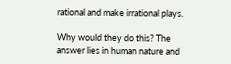rational and make irrational plays.

Why would they do this? The answer lies in human nature and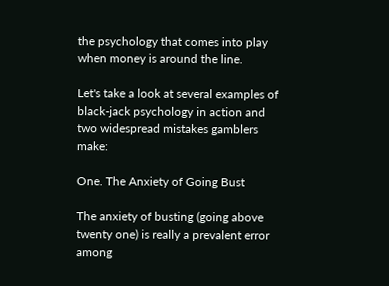the psychology that comes into play when money is around the line.

Let's take a look at several examples of black-jack psychology in action and two widespread mistakes gamblers make:

One. The Anxiety of Going Bust

The anxiety of busting (going above twenty one) is really a prevalent error among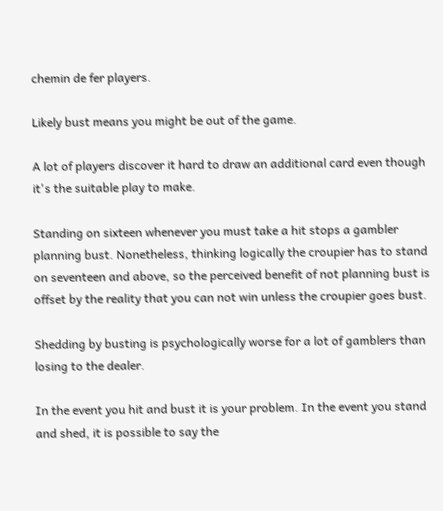chemin de fer players.

Likely bust means you might be out of the game.

A lot of players discover it hard to draw an additional card even though it's the suitable play to make.

Standing on sixteen whenever you must take a hit stops a gambler planning bust. Nonetheless, thinking logically the croupier has to stand on seventeen and above, so the perceived benefit of not planning bust is offset by the reality that you can not win unless the croupier goes bust.

Shedding by busting is psychologically worse for a lot of gamblers than losing to the dealer.

In the event you hit and bust it is your problem. In the event you stand and shed, it is possible to say the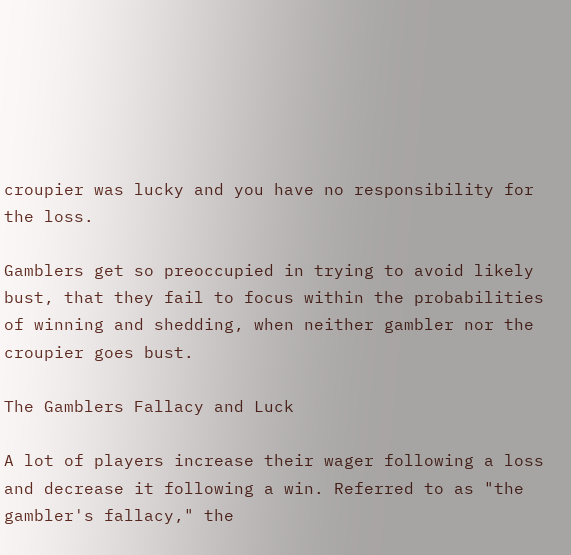croupier was lucky and you have no responsibility for the loss.

Gamblers get so preoccupied in trying to avoid likely bust, that they fail to focus within the probabilities of winning and shedding, when neither gambler nor the croupier goes bust.

The Gamblers Fallacy and Luck

A lot of players increase their wager following a loss and decrease it following a win. Referred to as "the gambler's fallacy," the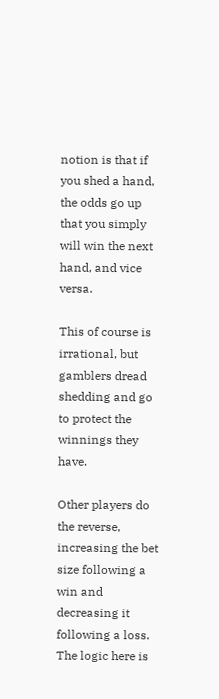notion is that if you shed a hand, the odds go up that you simply will win the next hand, and vice versa.

This of course is irrational, but gamblers dread shedding and go to protect the winnings they have.

Other players do the reverse, increasing the bet size following a win and decreasing it following a loss. The logic here is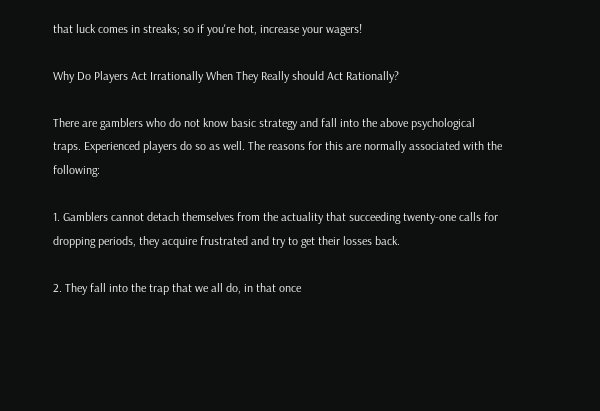that luck comes in streaks; so if you're hot, increase your wagers!

Why Do Players Act Irrationally When They Really should Act Rationally?

There are gamblers who do not know basic strategy and fall into the above psychological traps. Experienced players do so as well. The reasons for this are normally associated with the following:

1. Gamblers cannot detach themselves from the actuality that succeeding twenty-one calls for dropping periods, they acquire frustrated and try to get their losses back.

2. They fall into the trap that we all do, in that once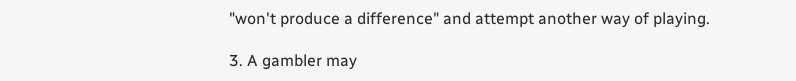"won't produce a difference" and attempt another way of playing.

3. A gambler may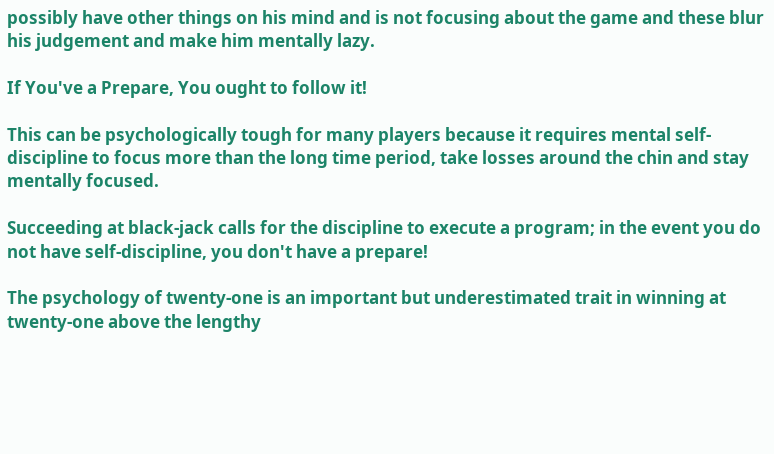possibly have other things on his mind and is not focusing about the game and these blur his judgement and make him mentally lazy.

If You've a Prepare, You ought to follow it!

This can be psychologically tough for many players because it requires mental self-discipline to focus more than the long time period, take losses around the chin and stay mentally focused.

Succeeding at black-jack calls for the discipline to execute a program; in the event you do not have self-discipline, you don't have a prepare!

The psychology of twenty-one is an important but underestimated trait in winning at twenty-one above the lengthy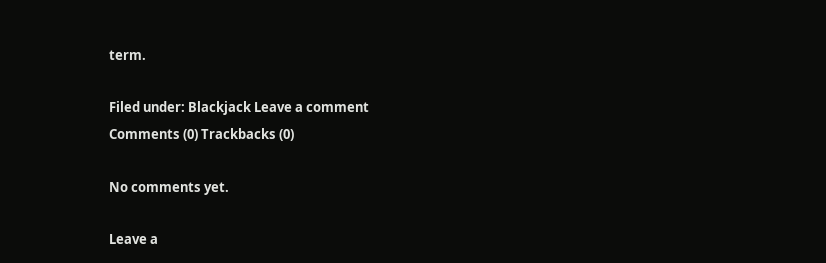term.

Filed under: Blackjack Leave a comment
Comments (0) Trackbacks (0)

No comments yet.

Leave a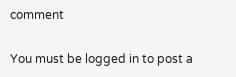comment

You must be logged in to post a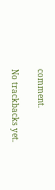comment.

No trackbacks yet.